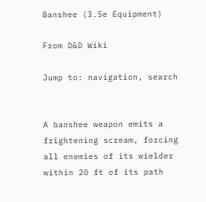Banshee (3.5e Equipment)

From D&D Wiki

Jump to: navigation, search


A banshee weapon emits a frightening scream, forcing all enemies of its wielder within 20 ft of its path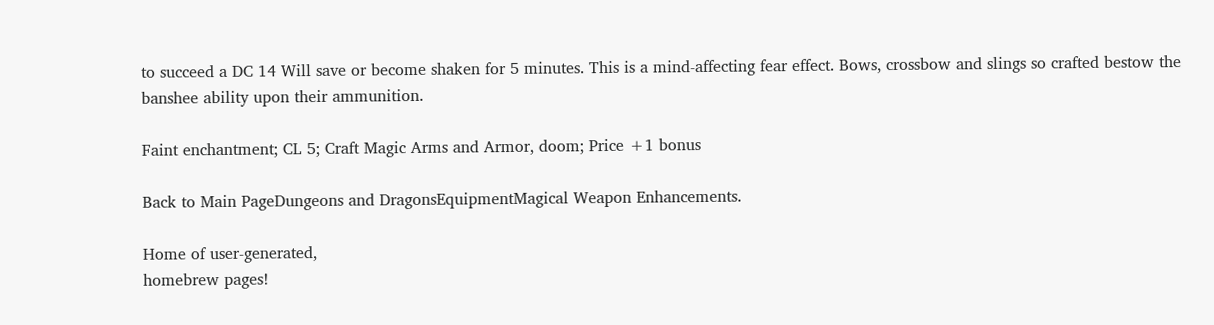to succeed a DC 14 Will save or become shaken for 5 minutes. This is a mind-affecting fear effect. Bows, crossbow and slings so crafted bestow the banshee ability upon their ammunition.

Faint enchantment; CL 5; Craft Magic Arms and Armor, doom; Price +1 bonus

Back to Main PageDungeons and DragonsEquipmentMagical Weapon Enhancements.

Home of user-generated,
homebrew pages!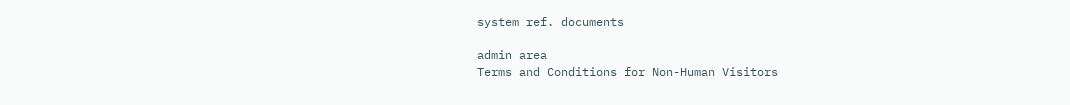system ref. documents

admin area
Terms and Conditions for Non-Human Visitors